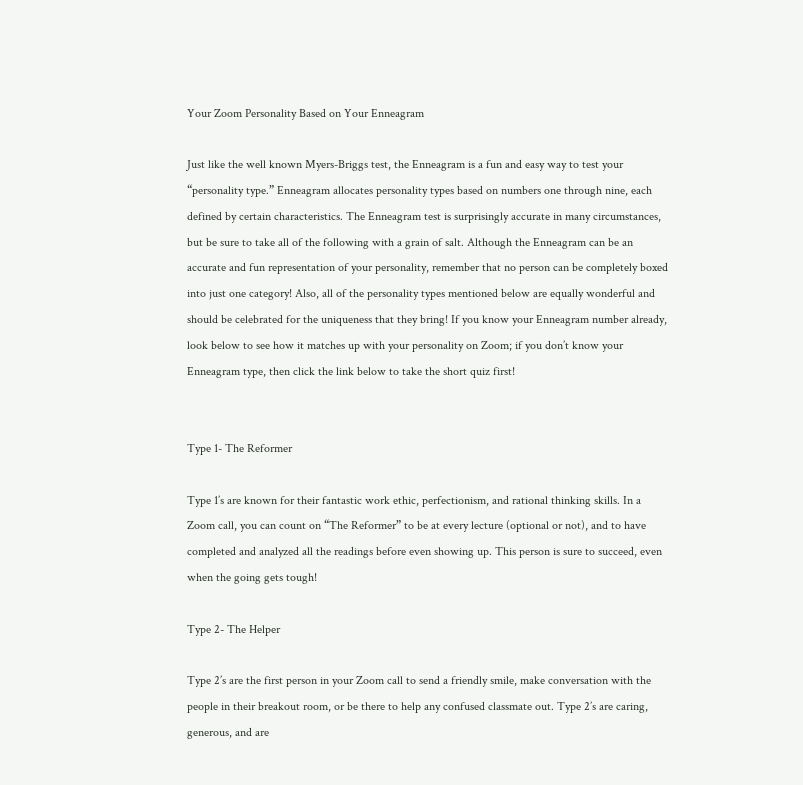Your Zoom Personality Based on Your Enneagram

Just like the well known Myers-Briggs test, the Enneagram is a fun and easy way to test your “personality type.” Enneagram allocates personality types based on numbers one through nine, each defined by certain characteristics. The Enneagram test is surprisingly accurate in many circumstances, but be sure to take all of the following with a grain of salt. Although the Enneagram can be an accurate and fun representation of your personality, remember that no person can be completely boxed into just one category! Also, all of the personality types mentioned below are equally wonderful and should be celebrated for the uniqueness that they bring! If you know your Enneagram number already, look below to see how it matches up with your personality on Zoom; if you don’t know your Enneagram type, then click the link below to take the short quiz first!


Type 1- The Reformer

Type 1’s are known for their fantastic work ethic, perfectionism, and rational thinking skills. In a Zoom call, you can count on “The Reformer” to be at every lecture (optional or not), and to have completed and analyzed all the readings before even showing up. This person is sure to succeed, even when the going gets tough!

Type 2- The Helper

Type 2’s are the first person in your Zoom call to send a friendly smile, make conversation with the people in their breakout room, or be there to help any confused classmate out. Type 2’s are caring, generous, and are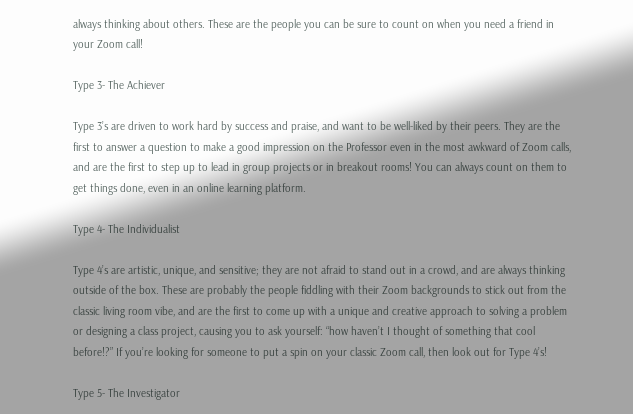always thinking about others. These are the people you can be sure to count on when you need a friend in your Zoom call!

Type 3- The Achiever

Type 3’s are driven to work hard by success and praise, and want to be well-liked by their peers. They are the first to answer a question to make a good impression on the Professor even in the most awkward of Zoom calls, and are the first to step up to lead in group projects or in breakout rooms! You can always count on them to get things done, even in an online learning platform.

Type 4- The Individualist

Type 4’s are artistic, unique, and sensitive; they are not afraid to stand out in a crowd, and are always thinking outside of the box. These are probably the people fiddling with their Zoom backgrounds to stick out from the classic living room vibe, and are the first to come up with a unique and creative approach to solving a problem or designing a class project, causing you to ask yourself: “how haven’t I thought of something that cool before!?” If you’re looking for someone to put a spin on your classic Zoom call, then look out for Type 4’s!

Type 5- The Investigator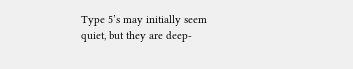Type 5’s may initially seem quiet, but they are deep-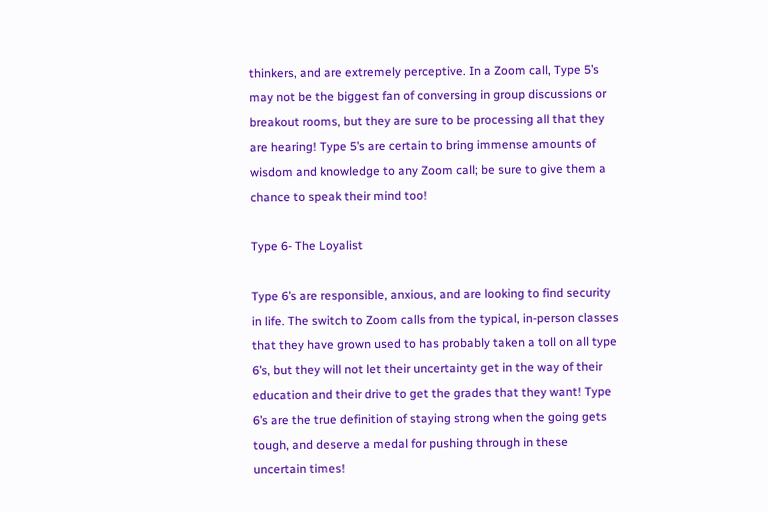thinkers, and are extremely perceptive. In a Zoom call, Type 5’s may not be the biggest fan of conversing in group discussions or breakout rooms, but they are sure to be processing all that they are hearing! Type 5’s are certain to bring immense amounts of wisdom and knowledge to any Zoom call; be sure to give them a chance to speak their mind too!

Type 6- The Loyalist

Type 6’s are responsible, anxious, and are looking to find security in life. The switch to Zoom calls from the typical, in-person classes that they have grown used to has probably taken a toll on all type 6’s, but they will not let their uncertainty get in the way of their education and their drive to get the grades that they want! Type 6’s are the true definition of staying strong when the going gets tough, and deserve a medal for pushing through in these uncertain times!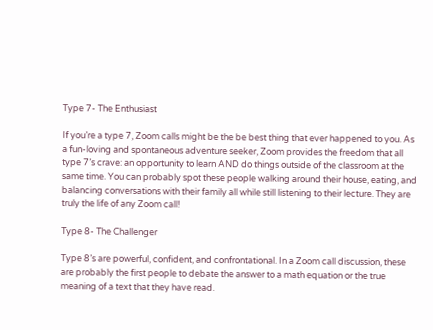Type 7- The Enthusiast

If you’re a type 7, Zoom calls might be the be best thing that ever happened to you. As a fun-loving and spontaneous adventure seeker, Zoom provides the freedom that all type 7’s crave: an opportunity to learn AND do things outside of the classroom at the same time. You can probably spot these people walking around their house, eating, and balancing conversations with their family all while still listening to their lecture. They are truly the life of any Zoom call!

Type 8- The Challenger

Type 8’s are powerful, confident, and confrontational. In a Zoom call discussion, these are probably the first people to debate the answer to a math equation or the true meaning of a text that they have read.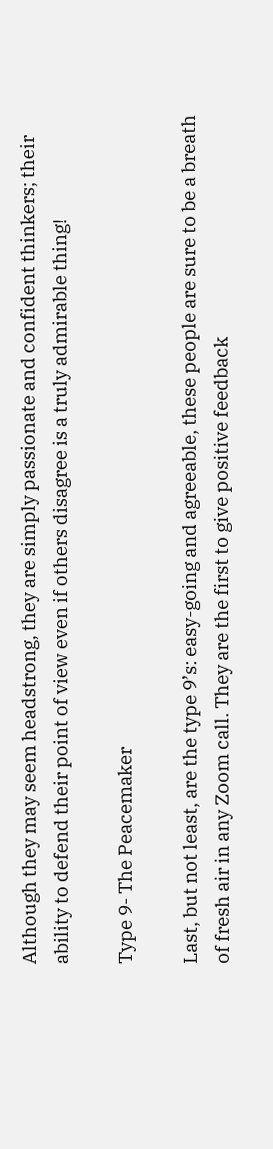Although they may seem headstrong, they are simply passionate and confident thinkers; their ability to defend their point of view even if others disagree is a truly admirable thing!

Type 9- The Peacemaker

Last, but not least, are the type 9’s: easy-going and agreeable, these people are sure to be a breath of fresh air in any Zoom call. They are the first to give positive feedback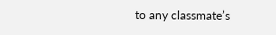to any classmate’s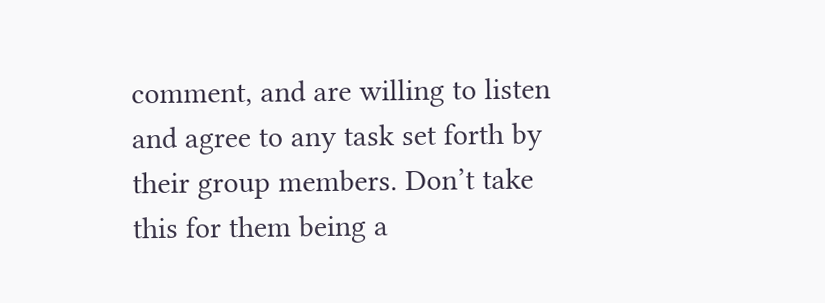comment, and are willing to listen and agree to any task set forth by their group members. Don’t take this for them being a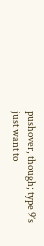pushover, though; type 9’s just want to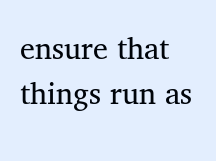ensure that things run as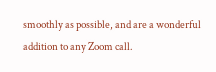smoothly as possible, and are a wonderful addition to any Zoom call.